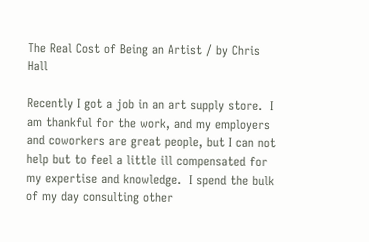The Real Cost of Being an Artist / by Chris Hall

Recently I got a job in an art supply store.  I am thankful for the work, and my employers and coworkers are great people, but I can not help but to feel a little ill compensated for my expertise and knowledge.  I spend the bulk of my day consulting other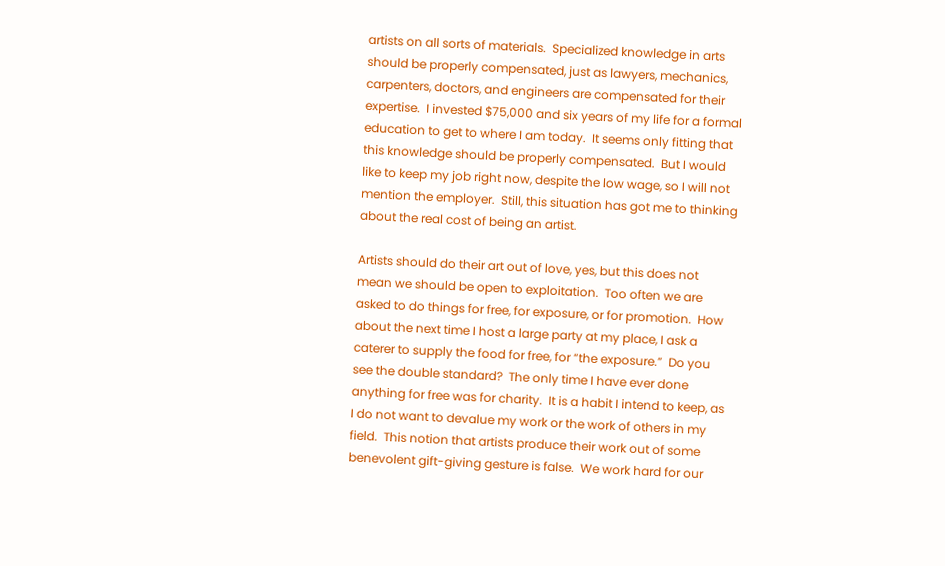artists on all sorts of materials.  Specialized knowledge in arts should be properly compensated, just as lawyers, mechanics, carpenters, doctors, and engineers are compensated for their expertise.  I invested $75,000 and six years of my life for a formal education to get to where I am today.  It seems only fitting that this knowledge should be properly compensated.  But I would like to keep my job right now, despite the low wage, so I will not mention the employer.  Still, this situation has got me to thinking about the real cost of being an artist.

Artists should do their art out of love, yes, but this does not mean we should be open to exploitation.  Too often we are asked to do things for free, for exposure, or for promotion.  How about the next time I host a large party at my place, I ask a caterer to supply the food for free, for “the exposure.”  Do you see the double standard?  The only time I have ever done anything for free was for charity.  It is a habit I intend to keep, as I do not want to devalue my work or the work of others in my field.  This notion that artists produce their work out of some benevolent gift-giving gesture is false.  We work hard for our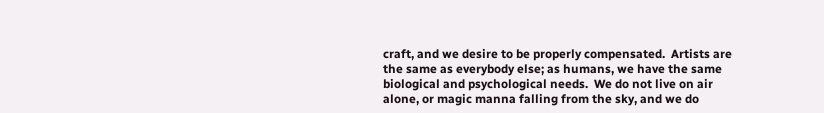craft, and we desire to be properly compensated.  Artists are the same as everybody else; as humans, we have the same biological and psychological needs.  We do not live on air alone, or magic manna falling from the sky, and we do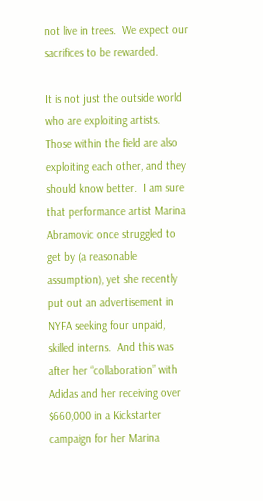not live in trees.  We expect our sacrifices to be rewarded.

It is not just the outside world who are exploiting artists.  Those within the field are also exploiting each other, and they should know better.  I am sure that performance artist Marina Abramovic once struggled to get by (a reasonable assumption), yet she recently put out an advertisement in NYFA seeking four unpaid, skilled interns.  And this was after her “collaboration” with Adidas and her receiving over $660,000 in a Kickstarter campaign for her Marina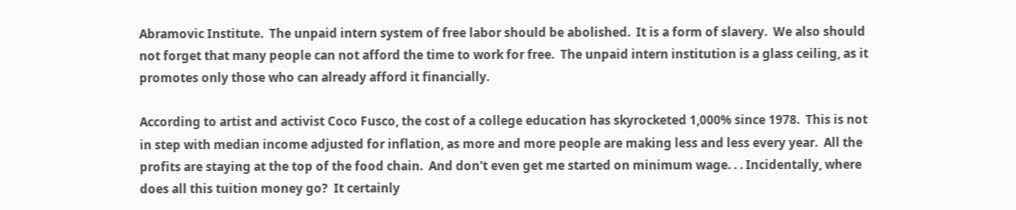Abramovic Institute.  The unpaid intern system of free labor should be abolished.  It is a form of slavery.  We also should not forget that many people can not afford the time to work for free.  The unpaid intern institution is a glass ceiling, as it promotes only those who can already afford it financially.

According to artist and activist Coco Fusco, the cost of a college education has skyrocketed 1,000% since 1978.  This is not in step with median income adjusted for inflation, as more and more people are making less and less every year.  All the profits are staying at the top of the food chain.  And don't even get me started on minimum wage. . . Incidentally, where does all this tuition money go?  It certainly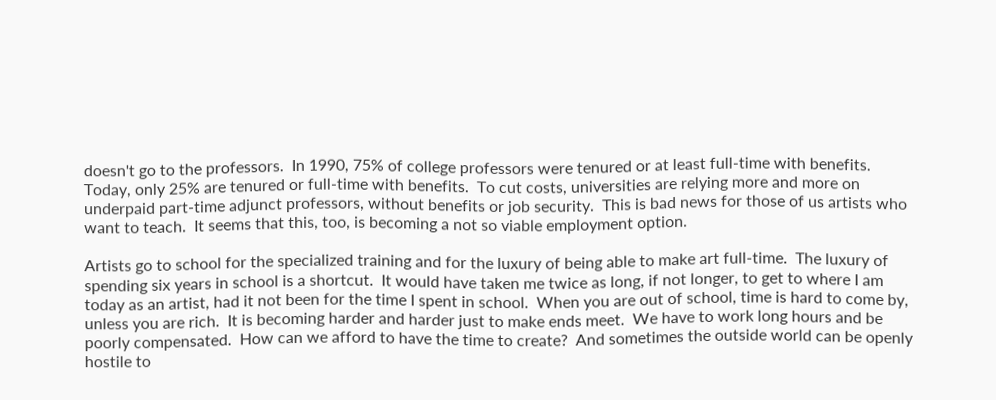doesn't go to the professors.  In 1990, 75% of college professors were tenured or at least full-time with benefits.  Today, only 25% are tenured or full-time with benefits.  To cut costs, universities are relying more and more on underpaid part-time adjunct professors, without benefits or job security.  This is bad news for those of us artists who want to teach.  It seems that this, too, is becoming a not so viable employment option.

Artists go to school for the specialized training and for the luxury of being able to make art full-time.  The luxury of spending six years in school is a shortcut.  It would have taken me twice as long, if not longer, to get to where I am today as an artist, had it not been for the time I spent in school.  When you are out of school, time is hard to come by, unless you are rich.  It is becoming harder and harder just to make ends meet.  We have to work long hours and be poorly compensated.  How can we afford to have the time to create?  And sometimes the outside world can be openly hostile to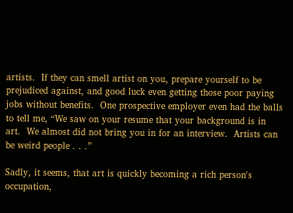artists.  If they can smell artist on you, prepare yourself to be prejudiced against, and good luck even getting those poor paying jobs without benefits.  One prospective employer even had the balls to tell me, “We saw on your resume that your background is in art.  We almost did not bring you in for an interview.  Artists can be weird people . . .”

Sadly, it seems, that art is quickly becoming a rich person's occupation,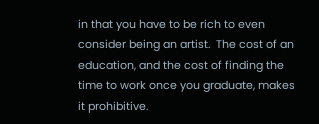in that you have to be rich to even consider being an artist.  The cost of an education, and the cost of finding the time to work once you graduate, makes it prohibitive.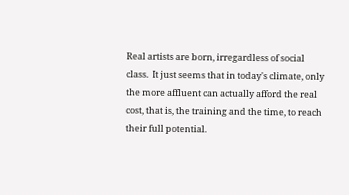Real artists are born, irregardless of social class.  It just seems that in today's climate, only the more affluent can actually afford the real cost, that is, the training and the time, to reach their full potential.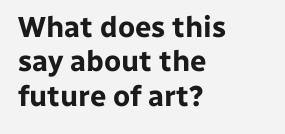What does this say about the future of art?